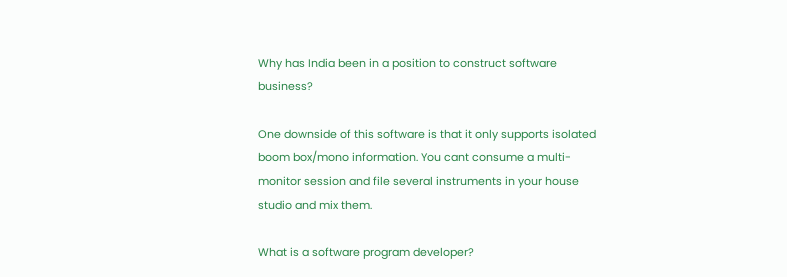Why has India been in a position to construct software business?

One downside of this software is that it only supports isolated boom box/mono information. You cant consume a multi-monitor session and file several instruments in your house studio and mix them.

What is a software program developer?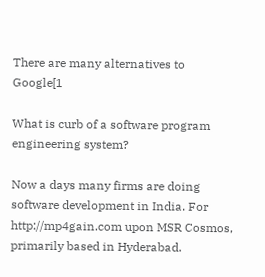There are many alternatives to Google[1

What is curb of a software program engineering system?

Now a days many firms are doing software development in India. For http://mp4gain.com upon MSR Cosmos, primarily based in Hyderabad.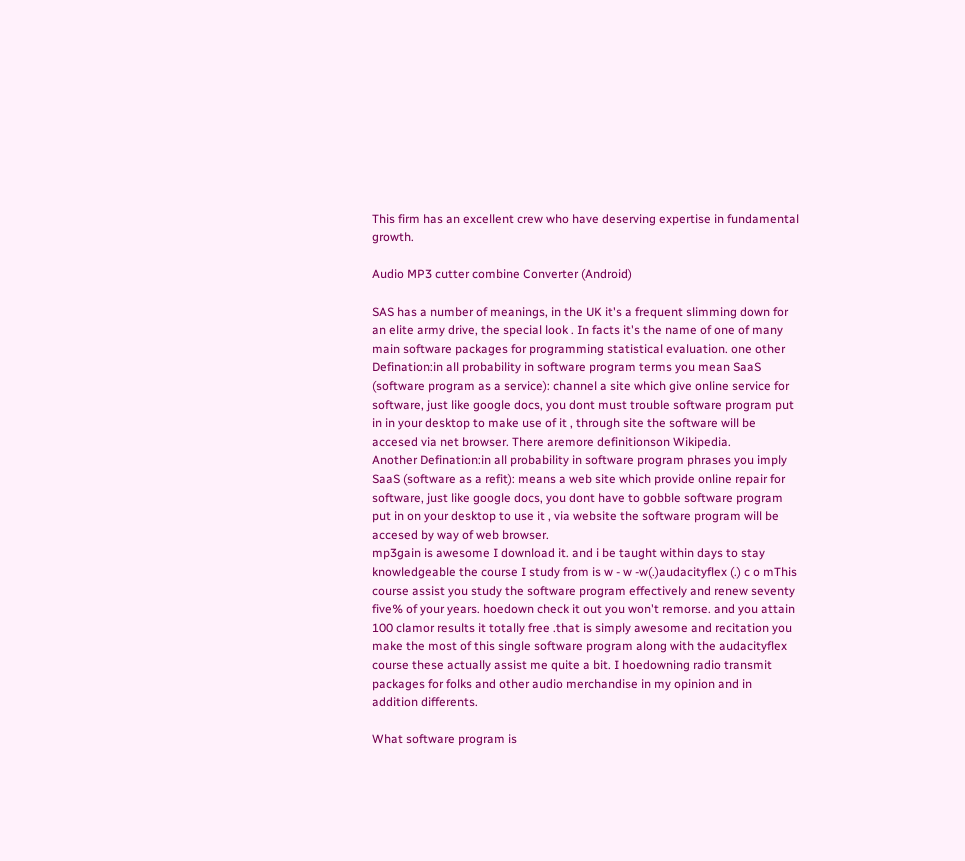This firm has an excellent crew who have deserving expertise in fundamental growth.

Audio MP3 cutter combine Converter (Android)

SAS has a number of meanings, in the UK it's a frequent slimming down for an elite army drive, the special look . In facts it's the name of one of many main software packages for programming statistical evaluation. one other Defination:in all probability in software program terms you mean SaaS (software program as a service): channel a site which give online service for software, just like google docs, you dont must trouble software program put in in your desktop to make use of it , through site the software will be accesed via net browser. There aremore definitionson Wikipedia.
Another Defination:in all probability in software program phrases you imply SaaS (software as a refit): means a web site which provide online repair for software, just like google docs, you dont have to gobble software program put in on your desktop to use it , via website the software program will be accesed by way of web browser.
mp3gain is awesome I download it. and i be taught within days to stay knowledgeable the course I study from is w - w -w(.)audacityflex (.) c o mThis course assist you study the software program effectively and renew seventy five% of your years. hoedown check it out you won't remorse. and you attain 100 clamor results it totally free .that is simply awesome and recitation you make the most of this single software program along with the audacityflex course these actually assist me quite a bit. I hoedowning radio transmit packages for folks and other audio merchandise in my opinion and in addition differents.

What software program is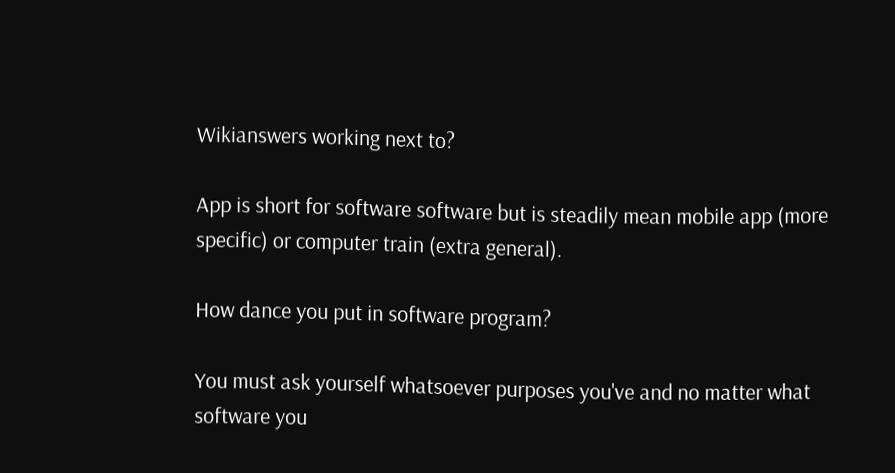Wikianswers working next to?

App is short for software software but is steadily mean mobile app (more specific) or computer train (extra general).

How dance you put in software program?

You must ask yourself whatsoever purposes you've and no matter what software you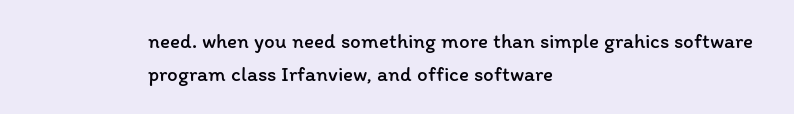need. when you need something more than simple grahics software program class Irfanview, and office software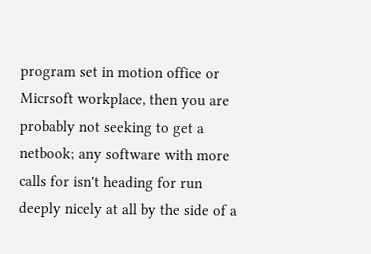program set in motion office or Micrsoft workplace, then you are probably not seeking to get a netbook; any software with more calls for isn't heading for run deeply nicely at all by the side of a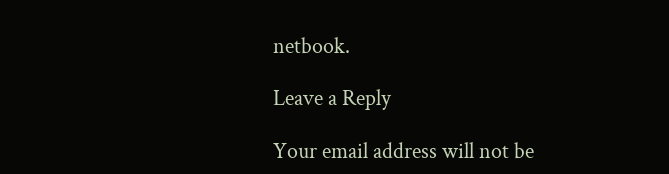netbook.

Leave a Reply

Your email address will not be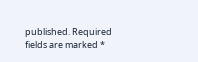published. Required fields are marked *